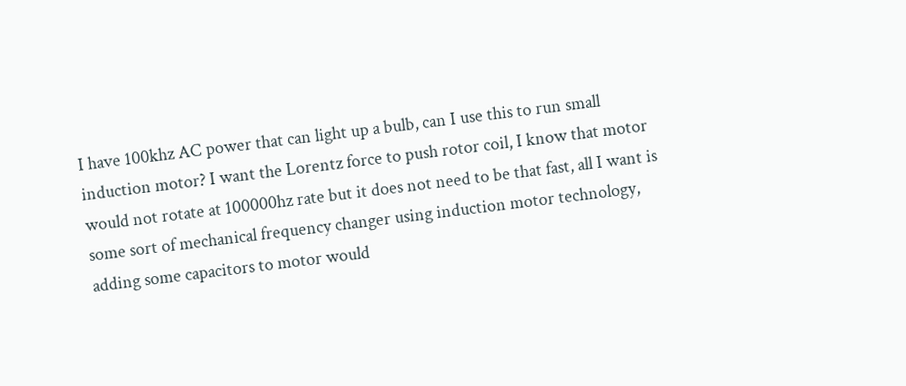I have 100khz AC power that can light up a bulb, can I use this to run small induction motor? I want the Lorentz force to push rotor coil, I know that motor would not rotate at 100000hz rate but it does not need to be that fast, all I want is some sort of mechanical frequency changer using induction motor technology, adding some capacitors to motor would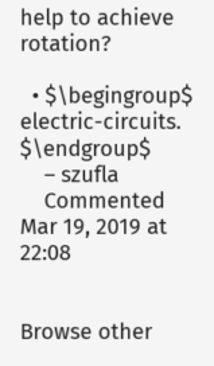help to achieve rotation?

  • $\begingroup$ electric-circuits. $\endgroup$
    – szufla
    Commented Mar 19, 2019 at 22:08


Browse other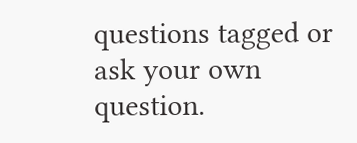questions tagged or ask your own question.